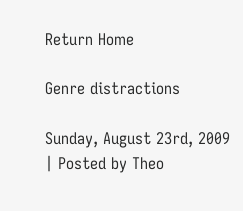Return Home

Genre distractions

Sunday, August 23rd, 2009 | Posted by Theo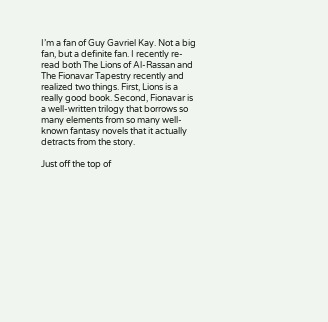I’m a fan of Guy Gavriel Kay. Not a big fan, but a definite fan. I recently re-read both The Lions of Al-Rassan and The Fionavar Tapestry recently and realized two things. First, Lions is a really good book. Second, Fionavar is a well-written trilogy that borrows so many elements from so many well-known fantasy novels that it actually detracts from the story.

Just off the top of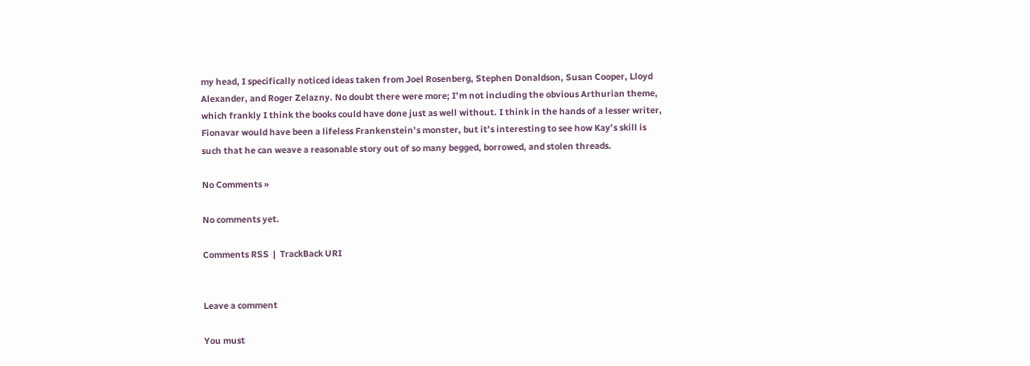my head, I specifically noticed ideas taken from Joel Rosenberg, Stephen Donaldson, Susan Cooper, Lloyd Alexander, and Roger Zelazny. No doubt there were more; I’m not including the obvious Arthurian theme, which frankly I think the books could have done just as well without. I think in the hands of a lesser writer, Fionavar would have been a lifeless Frankenstein’s monster, but it’s interesting to see how Kay’s skill is such that he can weave a reasonable story out of so many begged, borrowed, and stolen threads.

No Comments »

No comments yet.

Comments RSS  |  TrackBack URI


Leave a comment

You must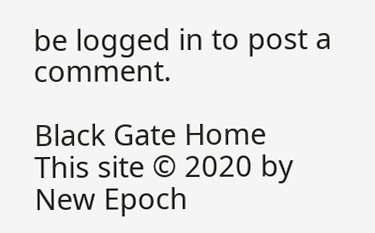be logged in to post a comment.

Black Gate Home
This site © 2020 by New Epoch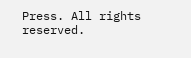Press. All rights reserved.